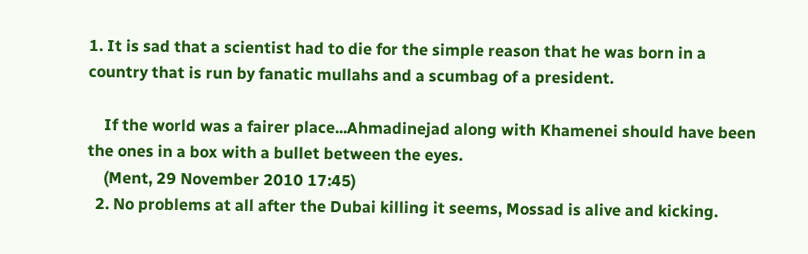1. It is sad that a scientist had to die for the simple reason that he was born in a country that is run by fanatic mullahs and a scumbag of a president.

    If the world was a fairer place...Ahmadinejad along with Khamenei should have been the ones in a box with a bullet between the eyes.
    (Ment, 29 November 2010 17:45)
  2. No problems at all after the Dubai killing it seems, Mossad is alive and kicking.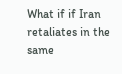What if if Iran retaliates in the same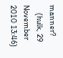manner?
    (hulk, 29 November 2010 13:46)